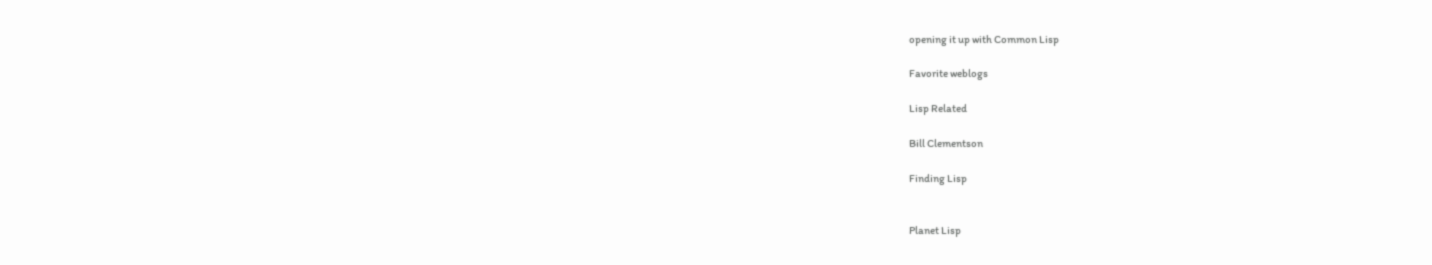opening it up with Common Lisp

Favorite weblogs

Lisp Related

Bill Clementson

Finding Lisp


Planet Lisp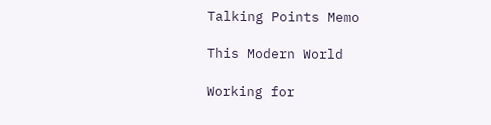Talking Points Memo

This Modern World

Working for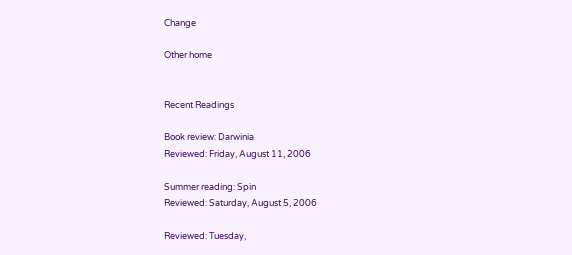Change

Other home


Recent Readings

Book review: Darwinia
Reviewed: Friday, August 11, 2006

Summer reading: Spin
Reviewed: Saturday, August 5, 2006

Reviewed: Tuesday,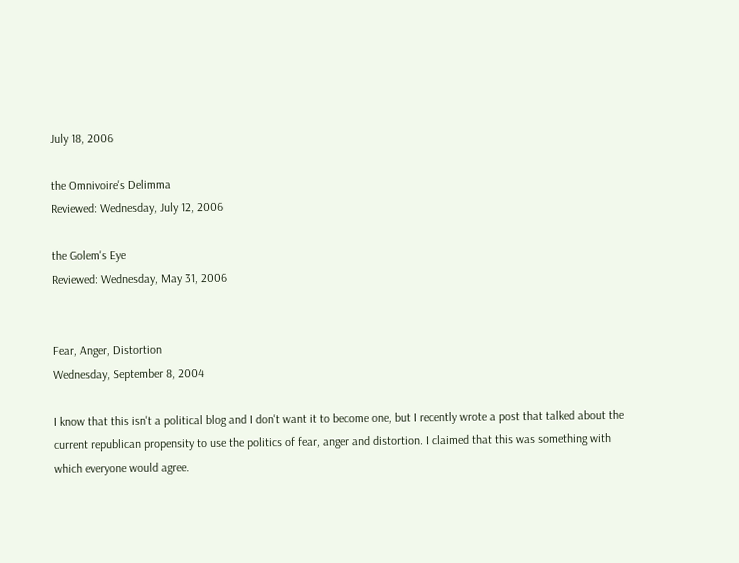July 18, 2006

the Omnivoire's Delimma
Reviewed: Wednesday, July 12, 2006

the Golem's Eye
Reviewed: Wednesday, May 31, 2006


Fear, Anger, Distortion
Wednesday, September 8, 2004

I know that this isn't a political blog and I don't want it to become one, but I recently wrote a post that talked about the current republican propensity to use the politics of fear, anger and distortion. I claimed that this was something with which everyone would agree.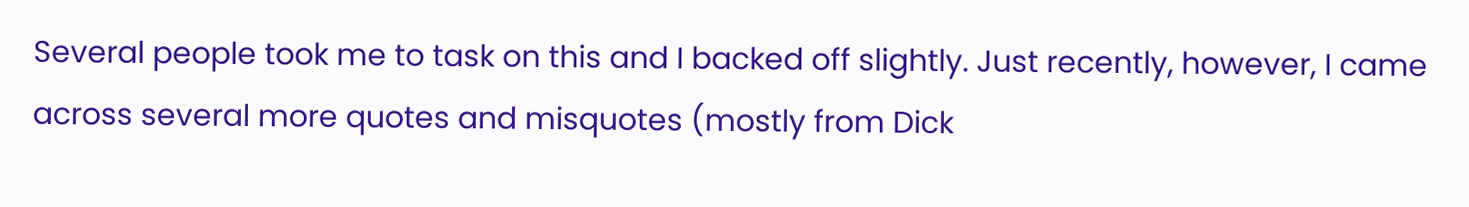Several people took me to task on this and I backed off slightly. Just recently, however, I came across several more quotes and misquotes (mostly from Dick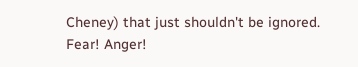Cheney) that just shouldn't be ignored. Fear! Anger!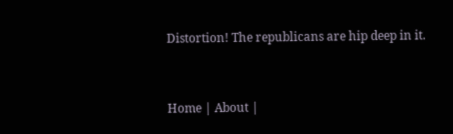Distortion! The republicans are hip deep in it.


Home | About |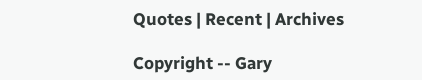Quotes | Recent | Archives

Copyright -- Gary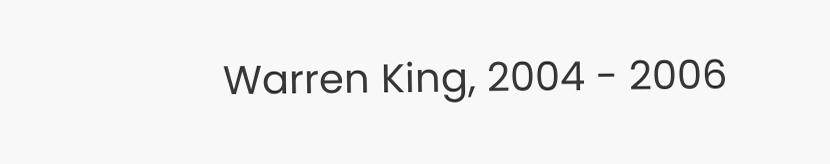Warren King, 2004 - 2006